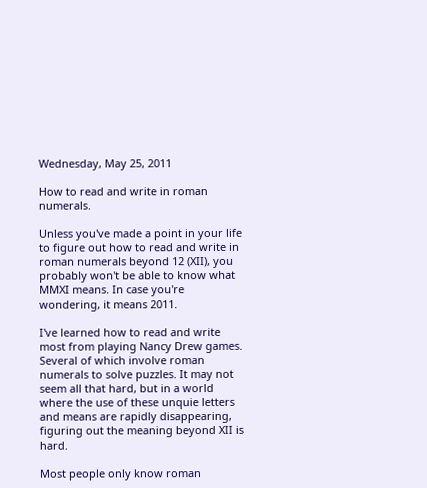Wednesday, May 25, 2011

How to read and write in roman numerals.

Unless you've made a point in your life to figure out how to read and write in roman numerals beyond 12 (XII), you probably won't be able to know what MMXI means. In case you're wondering, it means 2011.

I've learned how to read and write most from playing Nancy Drew games. Several of which involve roman numerals to solve puzzles. It may not seem all that hard, but in a world where the use of these unquie letters and means are rapidly disappearing, figuring out the meaning beyond XII is hard.

Most people only know roman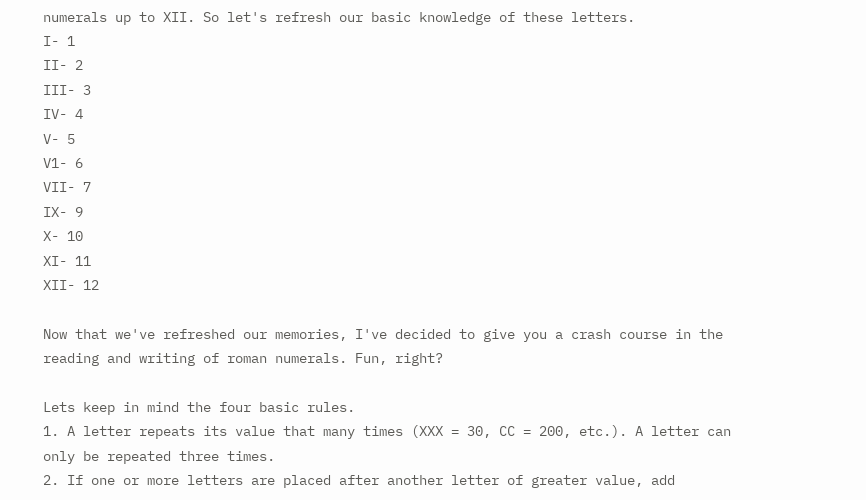numerals up to XII. So let's refresh our basic knowledge of these letters.
I- 1
II- 2
III- 3
IV- 4
V- 5
V1- 6
VII- 7
IX- 9
X- 10
XI- 11
XII- 12

Now that we've refreshed our memories, I've decided to give you a crash course in the reading and writing of roman numerals. Fun, right?

Lets keep in mind the four basic rules.
1. A letter repeats its value that many times (XXX = 30, CC = 200, etc.). A letter can only be repeated three times.
2. If one or more letters are placed after another letter of greater value, add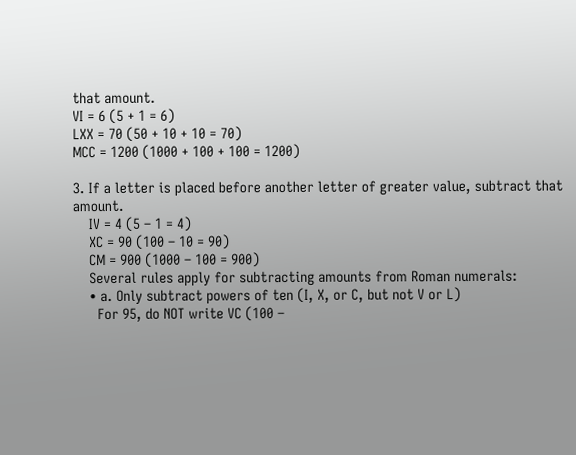that amount.
VI = 6 (5 + 1 = 6)
LXX = 70 (50 + 10 + 10 = 70)
MCC = 1200 (1000 + 100 + 100 = 1200)

3. If a letter is placed before another letter of greater value, subtract that amount.
    IV = 4 (5 – 1 = 4)
    XC = 90 (100 – 10 = 90)
    CM = 900 (1000 – 100 = 900)
    Several rules apply for subtracting amounts from Roman numerals:
    • a. Only subtract powers of ten (I, X, or C, but not V or L)
      For 95, do NOT write VC (100 –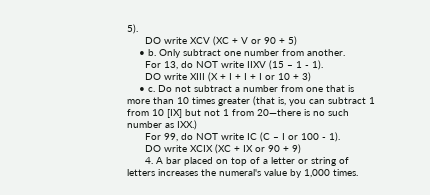5).
      DO write XCV (XC + V or 90 + 5)
    • b. Only subtract one number from another.
      For 13, do NOT write IIXV (15 – 1 - 1).
      DO write XIII (X + I + I + I or 10 + 3)
    • c. Do not subtract a number from one that is more than 10 times greater (that is, you can subtract 1 from 10 [IX] but not 1 from 20—there is no such number as IXX.)
      For 99, do NOT write IC (C – I or 100 - 1).
      DO write XCIX (XC + IX or 90 + 9)
      4. A bar placed on top of a letter or string of letters increases the numeral's value by 1,000 times.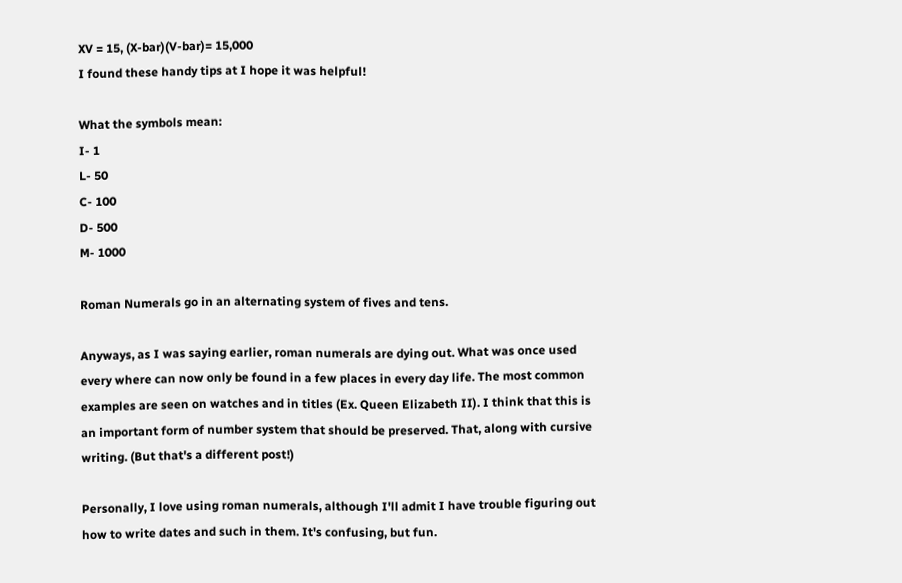XV = 15, (X-bar)(V-bar)= 15,000
I found these handy tips at I hope it was helpful!

What the symbols mean:
I- 1
L- 50
C- 100
D- 500
M- 1000

Roman Numerals go in an alternating system of fives and tens.

Anyways, as I was saying earlier, roman numerals are dying out. What was once used every where can now only be found in a few places in every day life. The most common examples are seen on watches and in titles (Ex. Queen Elizabeth II). I think that this is an important form of number system that should be preserved. That, along with cursive writing. (But that's a different post!)

Personally, I love using roman numerals, although I'll admit I have trouble figuring out how to write dates and such in them. It's confusing, but fun.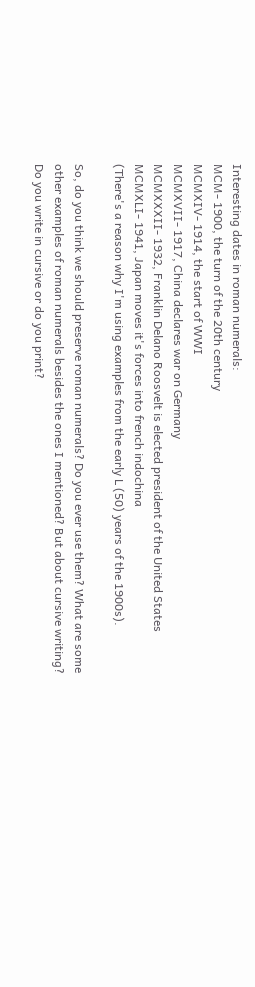Interesting dates in roman numerals:
MCM- 1900, the turn of the 20th century
MCMXIV- 1914, the start of WWI
MCMXVII- 1917, China declares war on Germany
MCMXXXII- 1932, Franklin Delano Roosvelt is elected president of the United States
MCMXLI- 1941, Japan moves it's forces into french indochina
(There's a reason why I'm using examples from the early L (50) years of the 1900s).

So, do you think we should preserve roman numerals? Do you ever use them? What are some other examples of roman numerals besides the ones I mentioned? But about cursive writing? Do you write in cursive or do you print?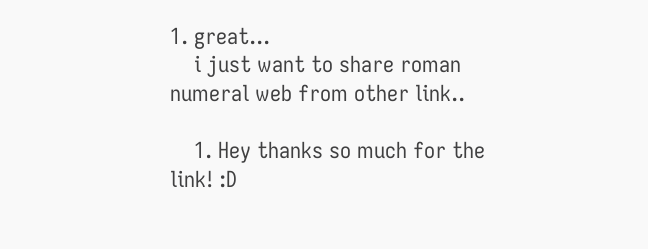1. great...
    i just want to share roman numeral web from other link..

    1. Hey thanks so much for the link! :D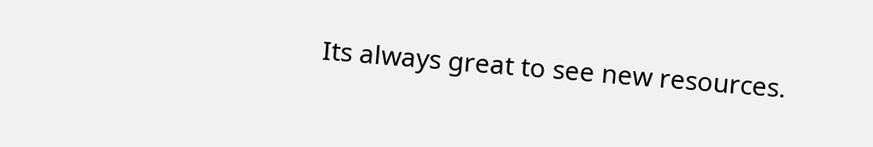Its always great to see new resources.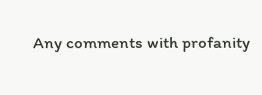Any comments with profanity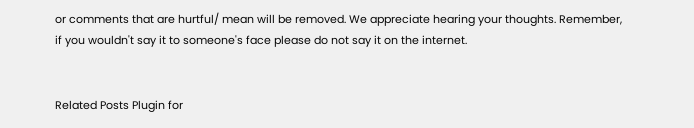or comments that are hurtful/ mean will be removed. We appreciate hearing your thoughts. Remember, if you wouldn't say it to someone's face please do not say it on the internet.


Related Posts Plugin for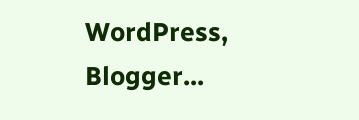WordPress, Blogger...